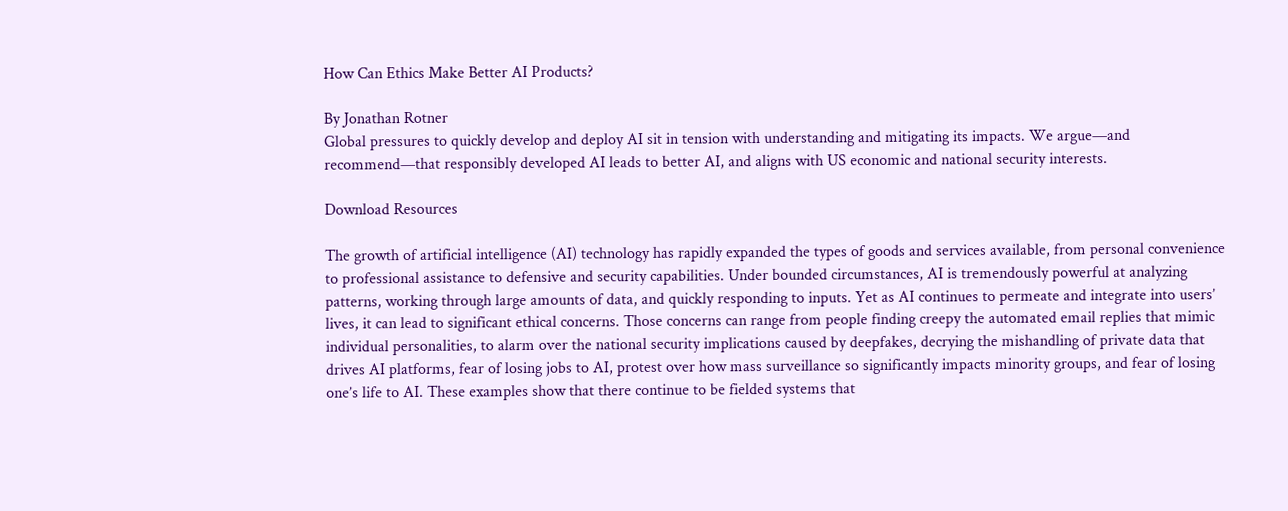How Can Ethics Make Better AI Products?

By Jonathan Rotner
Global pressures to quickly develop and deploy AI sit in tension with understanding and mitigating its impacts. We argue—and recommend—that responsibly developed AI leads to better AI, and aligns with US economic and national security interests.

Download Resources

The growth of artificial intelligence (AI) technology has rapidly expanded the types of goods and services available, from personal convenience to professional assistance to defensive and security capabilities. Under bounded circumstances, AI is tremendously powerful at analyzing patterns, working through large amounts of data, and quickly responding to inputs. Yet as AI continues to permeate and integrate into users’ lives, it can lead to significant ethical concerns. Those concerns can range from people finding creepy the automated email replies that mimic individual personalities, to alarm over the national security implications caused by deepfakes, decrying the mishandling of private data that drives AI platforms, fear of losing jobs to AI, protest over how mass surveillance so significantly impacts minority groups, and fear of losing one’s life to AI. These examples show that there continue to be fielded systems that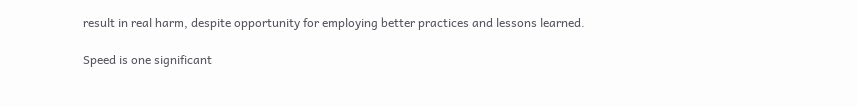result in real harm, despite opportunity for employing better practices and lessons learned.

Speed is one significant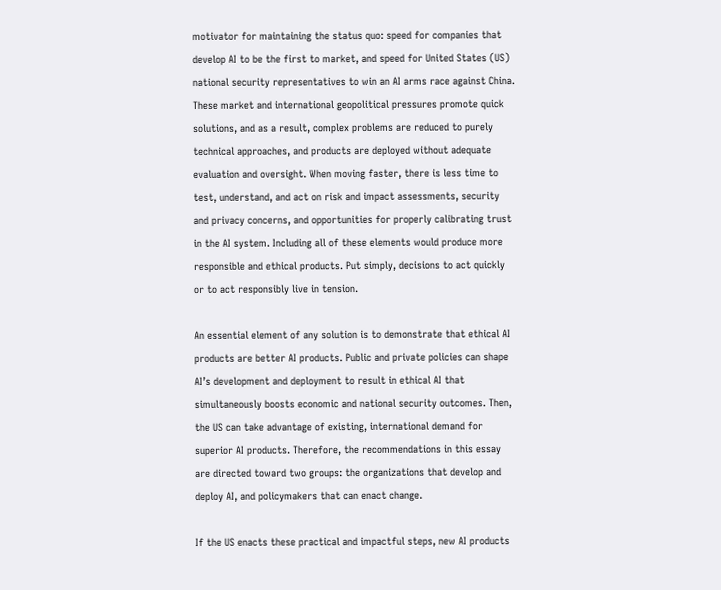motivator for maintaining the status quo: speed for companies that develop AI to be the first to market, and speed for United States (US) national security representatives to win an AI arms race against China. These market and international geopolitical pressures promote quick solutions, and as a result, complex problems are reduced to purely technical approaches, and products are deployed without adequate evaluation and oversight. When moving faster, there is less time to test, understand, and act on risk and impact assessments, security and privacy concerns, and opportunities for properly calibrating trust in the AI system. Including all of these elements would produce more responsible and ethical products. Put simply, decisions to act quickly or to act responsibly live in tension.

An essential element of any solution is to demonstrate that ethical AI products are better AI products. Public and private policies can shape AI’s development and deployment to result in ethical AI that simultaneously boosts economic and national security outcomes. Then, the US can take advantage of existing, international demand for superior AI products. Therefore, the recommendations in this essay are directed toward two groups: the organizations that develop and deploy AI, and policymakers that can enact change.

If the US enacts these practical and impactful steps, new AI products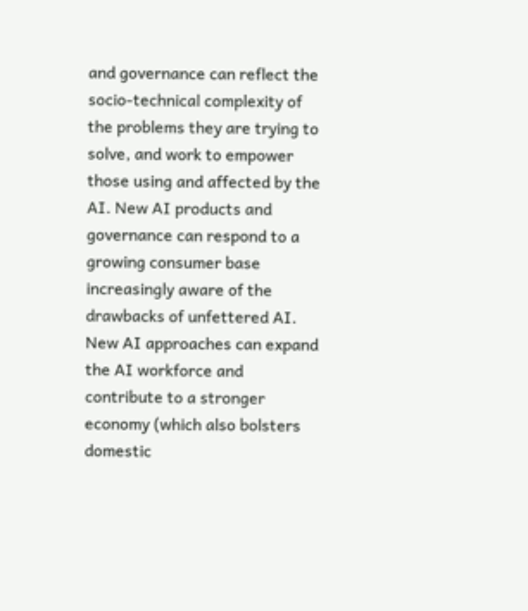and governance can reflect the socio-technical complexity of the problems they are trying to solve, and work to empower those using and affected by the AI. New AI products and governance can respond to a growing consumer base increasingly aware of the drawbacks of unfettered AI. New AI approaches can expand the AI workforce and contribute to a stronger economy (which also bolsters domestic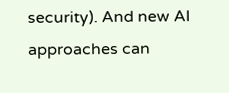security). And new AI approaches can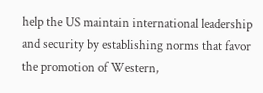help the US maintain international leadership and security by establishing norms that favor the promotion of Western,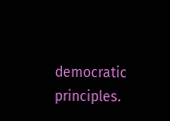democratic principles.